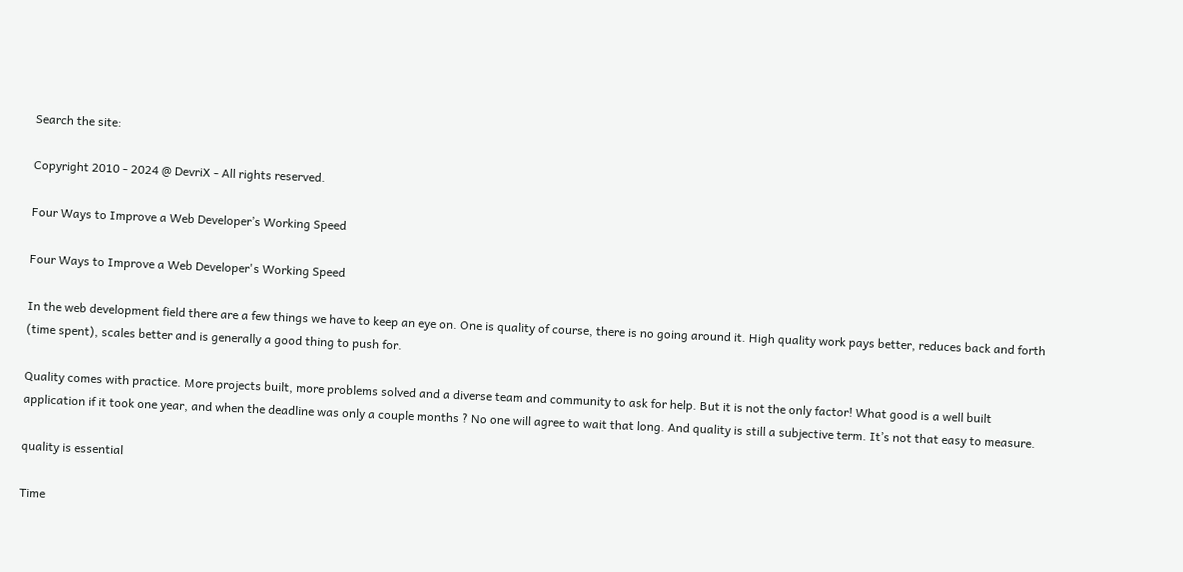Search the site:

Copyright 2010 - 2024 @ DevriX - All rights reserved.

Four Ways to Improve a Web Developer’s Working Speed

Four Ways to Improve a Web Developer's Working Speed

In the web development field there are a few things we have to keep an eye on. One is quality of course, there is no going around it. High quality work pays better, reduces back and forth (time spent), scales better and is generally a good thing to push for.

Quality comes with practice. More projects built, more problems solved and a diverse team and community to ask for help. But it is not the only factor! What good is a well built application if it took one year, and when the deadline was only a couple months ? No one will agree to wait that long. And quality is still a subjective term. It’s not that easy to measure.

quality is essential

Time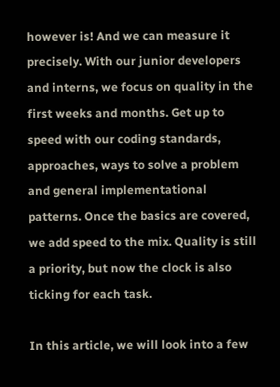however is! And we can measure it precisely. With our junior developers and interns, we focus on quality in the first weeks and months. Get up to speed with our coding standards, approaches, ways to solve a problem and general implementational patterns. Once the basics are covered, we add speed to the mix. Quality is still a priority, but now the clock is also ticking for each task.

In this article, we will look into a few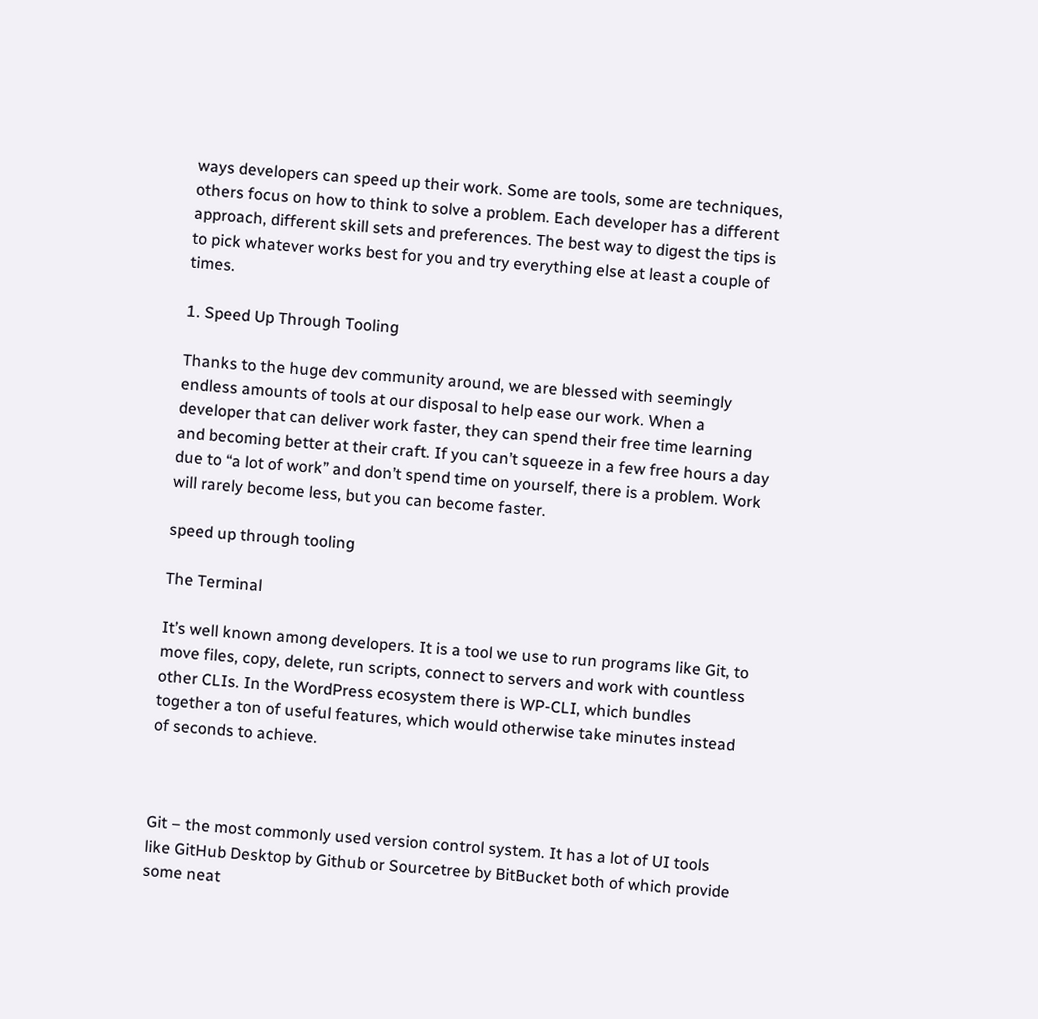ways developers can speed up their work. Some are tools, some are techniques, others focus on how to think to solve a problem. Each developer has a different approach, different skill sets and preferences. The best way to digest the tips is to pick whatever works best for you and try everything else at least a couple of times.

1. Speed Up Through Tooling

Thanks to the huge dev community around, we are blessed with seemingly endless amounts of tools at our disposal to help ease our work. When a developer that can deliver work faster, they can spend their free time learning and becoming better at their craft. If you can’t squeeze in a few free hours a day due to “a lot of work” and don’t spend time on yourself, there is a problem. Work will rarely become less, but you can become faster.

speed up through tooling

The Terminal

It’s well known among developers. It is a tool we use to run programs like Git, to move files, copy, delete, run scripts, connect to servers and work with countless other CLIs. In the WordPress ecosystem there is WP-CLI, which bundles together a ton of useful features, which would otherwise take minutes instead of seconds to achieve.



Git – the most commonly used version control system. It has a lot of UI tools like GitHub Desktop by Github or Sourcetree by BitBucket both of which provide some neat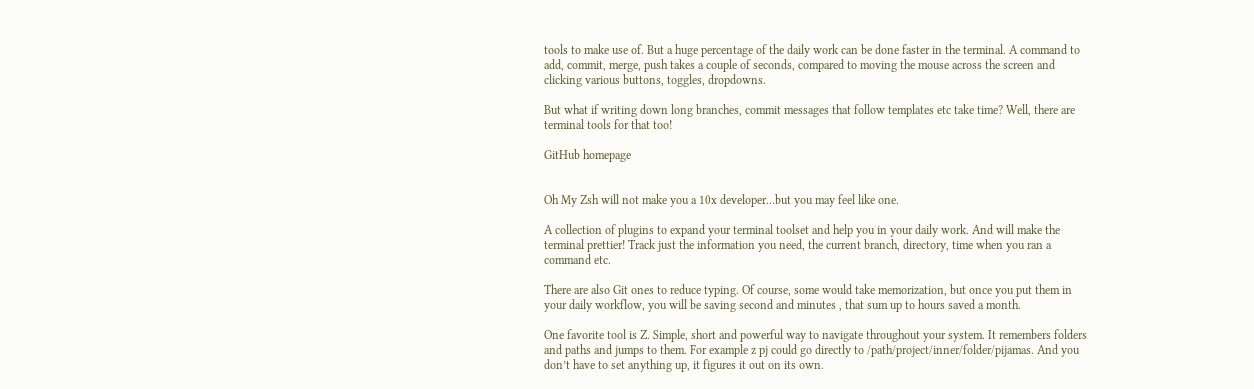tools to make use of. But a huge percentage of the daily work can be done faster in the terminal. A command to add, commit, merge, push takes a couple of seconds, compared to moving the mouse across the screen and clicking various buttons, toggles, dropdowns.

But what if writing down long branches, commit messages that follow templates etc take time? Well, there are terminal tools for that too!

GitHub homepage


Oh My Zsh will not make you a 10x developer…but you may feel like one.

A collection of plugins to expand your terminal toolset and help you in your daily work. And will make the terminal prettier! Track just the information you need, the current branch, directory, time when you ran a command etc.

There are also Git ones to reduce typing. Of course, some would take memorization, but once you put them in your daily workflow, you will be saving second and minutes , that sum up to hours saved a month.

One favorite tool is Z. Simple, short and powerful way to navigate throughout your system. It remembers folders and paths and jumps to them. For example z pj could go directly to /path/project/inner/folder/pijamas. And you don’t have to set anything up, it figures it out on its own.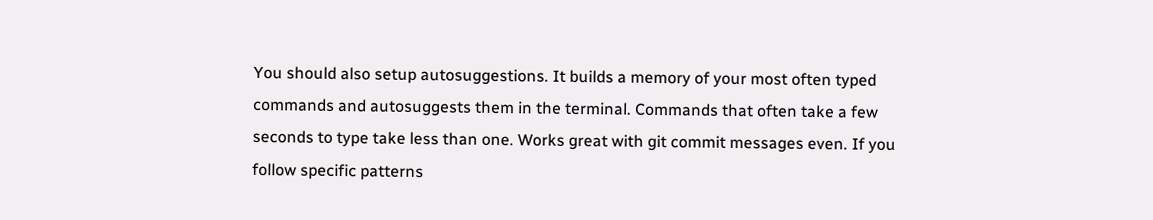You should also setup autosuggestions. It builds a memory of your most often typed commands and autosuggests them in the terminal. Commands that often take a few seconds to type take less than one. Works great with git commit messages even. If you follow specific patterns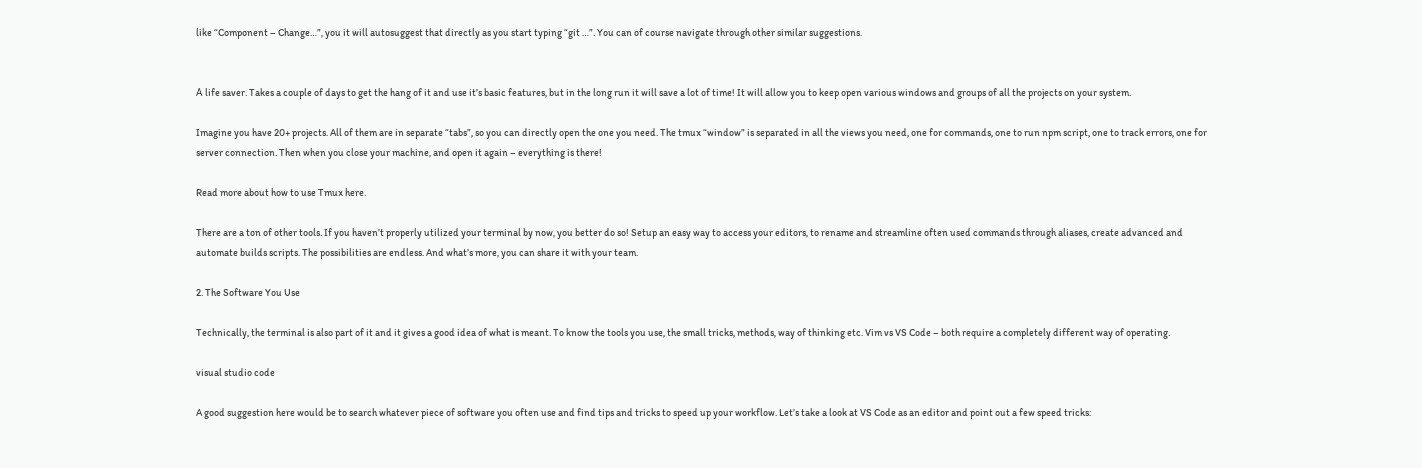like “Component – Change…”, you it will autosuggest that directly as you start typing “git …”. You can of course navigate through other similar suggestions.


А life saver. Takes a couple of days to get the hang of it and use it’s basic features, but in the long run it will save a lot of time! It will allow you to keep open various windows and groups of all the projects on your system.

Imagine you have 20+ projects. All of them are in separate “tabs”, so you can directly open the one you need. The tmux “window” is separated in all the views you need, one for commands, one to run npm script, one to track errors, one for server connection. Then when you close your machine, and open it again – everything is there!

Read more about how to use Tmux here.

There are a ton of other tools. If you haven’t properly utilized your terminal by now, you better do so! Setup an easy way to access your editors, to rename and streamline often used commands through aliases, create advanced and automate builds scripts. The possibilities are endless. And what’s more, you can share it with your team.

2. The Software You Use

Technically, the terminal is also part of it and it gives a good idea of what is meant. To know the tools you use, the small tricks, methods, way of thinking etc. Vim vs VS Code – both require a completely different way of operating.

visual studio code

A good suggestion here would be to search whatever piece of software you often use and find tips and tricks to speed up your workflow. Let’s take a look at VS Code as an editor and point out a few speed tricks: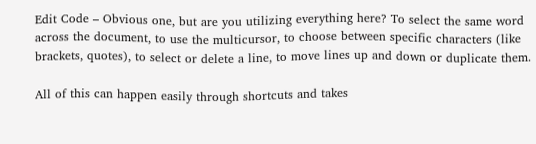Edit Code – Obvious one, but are you utilizing everything here? To select the same word across the document, to use the multicursor, to choose between specific characters (like brackets, quotes), to select or delete a line, to move lines up and down or duplicate them.

All of this can happen easily through shortcuts and takes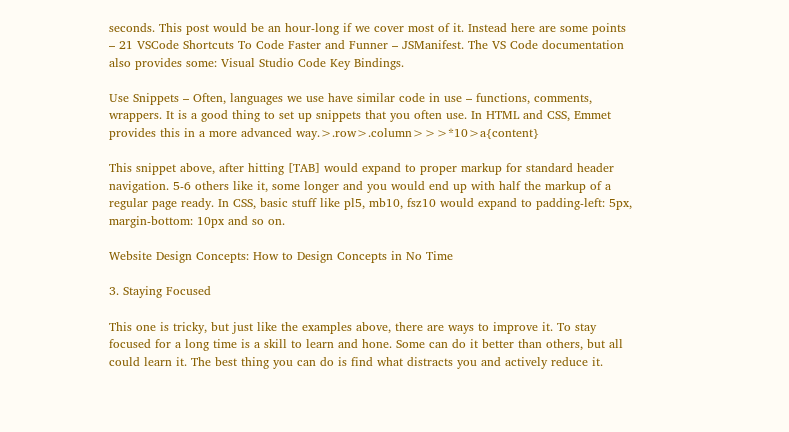seconds. This post would be an hour-long if we cover most of it. Instead here are some points – 21 VSCode Shortcuts To Code Faster and Funner – JSManifest. The VS Code documentation also provides some: Visual Studio Code Key Bindings.

Use Snippets – Often, languages we use have similar code in use – functions, comments, wrappers. It is a good thing to set up snippets that you often use. In HTML and CSS, Emmet provides this in a more advanced way.>.row>.column>>>*10>a{content}

This snippet above, after hitting [TAB] would expand to proper markup for standard header navigation. 5-6 others like it, some longer and you would end up with half the markup of a regular page ready. In CSS, basic stuff like pl5, mb10, fsz10 would expand to padding-left: 5px, margin-bottom: 10px and so on.

Website Design Concepts: How to Design Concepts in No Time

3. Staying Focused

This one is tricky, but just like the examples above, there are ways to improve it. To stay focused for a long time is a skill to learn and hone. Some can do it better than others, but all could learn it. The best thing you can do is find what distracts you and actively reduce it.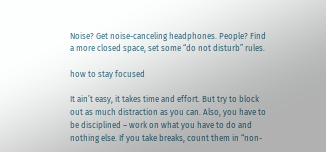Noise? Get noise-canceling headphones. People? Find a more closed space, set some “do not disturb” rules.

how to stay focused

It ain’t easy, it takes time and effort. But try to block out as much distraction as you can. Also, you have to be disciplined – work on what you have to do and nothing else. If you take breaks, count them in “non-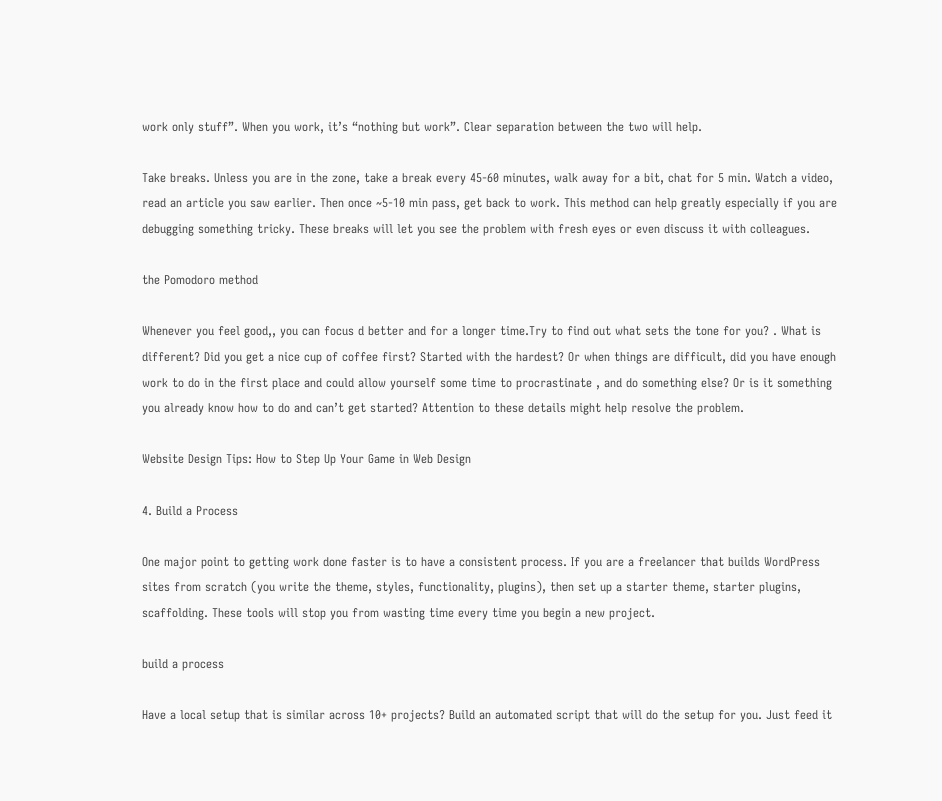work only stuff”. When you work, it’s “nothing but work”. Clear separation between the two will help.

Take breaks. Unless you are in the zone, take a break every 45-60 minutes, walk away for a bit, chat for 5 min. Watch a video, read an article you saw earlier. Then once ~5-10 min pass, get back to work. This method can help greatly especially if you are debugging something tricky. These breaks will let you see the problem with fresh eyes or even discuss it with colleagues.

the Pomodoro method

Whenever you feel good,, you can focus d better and for a longer time.Try to find out what sets the tone for you? . What is different? Did you get a nice cup of coffee first? Started with the hardest? Or when things are difficult, did you have enough work to do in the first place and could allow yourself some time to procrastinate , and do something else? Or is it something you already know how to do and can’t get started? Attention to these details might help resolve the problem.

Website Design Tips: How to Step Up Your Game in Web Design

4. Build a Process

One major point to getting work done faster is to have a consistent process. If you are a freelancer that builds WordPress sites from scratch (you write the theme, styles, functionality, plugins), then set up a starter theme, starter plugins, scaffolding. These tools will stop you from wasting time every time you begin a new project.

build a process

Have a local setup that is similar across 10+ projects? Build an automated script that will do the setup for you. Just feed it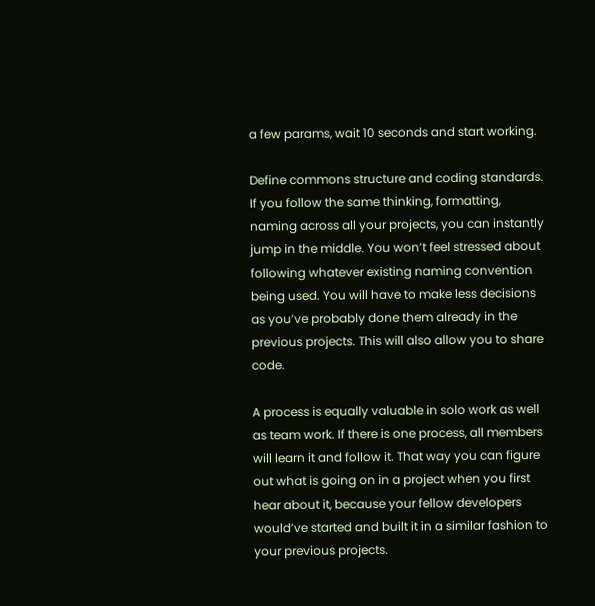a few params, wait 10 seconds and start working.

Define commons structure and coding standards. If you follow the same thinking, formatting, naming across all your projects, you can instantly jump in the middle. You won’t feel stressed about following whatever existing naming convention being used. You will have to make less decisions as you’ve probably done them already in the previous projects. This will also allow you to share code.

A process is equally valuable in solo work as well as team work. If there is one process, all members will learn it and follow it. That way you can figure out what is going on in a project when you first hear about it, because your fellow developers would’ve started and built it in a similar fashion to your previous projects.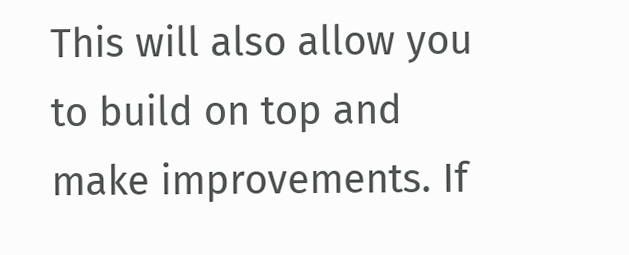This will also allow you to build on top and make improvements. If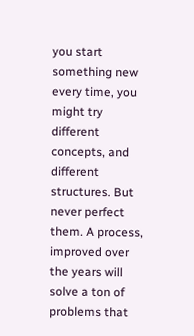you start something new every time, you might try different concepts, and different structures. But never perfect them. A process, improved over the years will solve a ton of problems that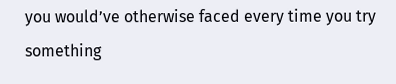you would’ve otherwise faced every time you try something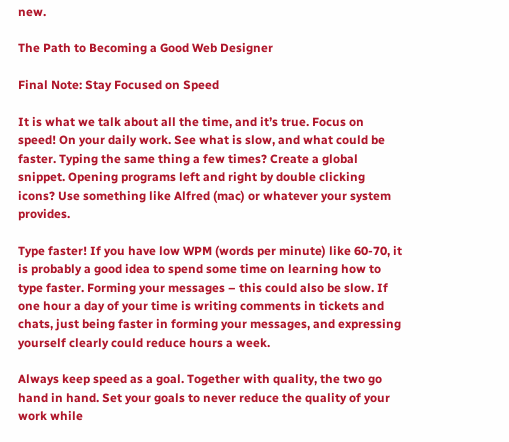new.

The Path to Becoming a Good Web Designer

Final Note: Stay Focused on Speed

It is what we talk about all the time, and it’s true. Focus on speed! On your daily work. See what is slow, and what could be faster. Typing the same thing a few times? Create a global snippet. Opening programs left and right by double clicking icons? Use something like Alfred (mac) or whatever your system provides.

Type faster! If you have low WPM (words per minute) like 60-70, it is probably a good idea to spend some time on learning how to type faster. Forming your messages – this could also be slow. If one hour a day of your time is writing comments in tickets and chats, just being faster in forming your messages, and expressing yourself clearly could reduce hours a week.

Always keep speed as a goal. Together with quality, the two go hand in hand. Set your goals to never reduce the quality of your work while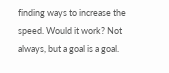finding ways to increase the speed. Would it work? Not always, but a goal is a goal.